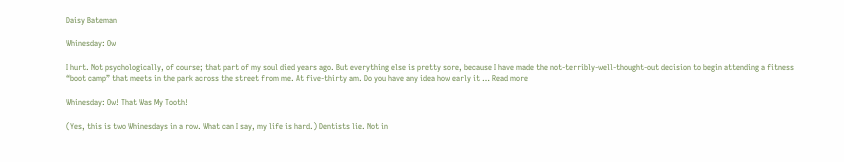Daisy Bateman

Whinesday: Ow

I hurt. Not psychologically, of course; that part of my soul died years ago. But everything else is pretty sore, because I have made the not-terribly-well-thought-out decision to begin attending a fitness “boot camp” that meets in the park across the street from me. At five-thirty am. Do you have any idea how early it … Read more

Whinesday: Ow! That Was My Tooth!

(Yes, this is two Whinesdays in a row. What can I say, my life is hard.) Dentists lie. Not in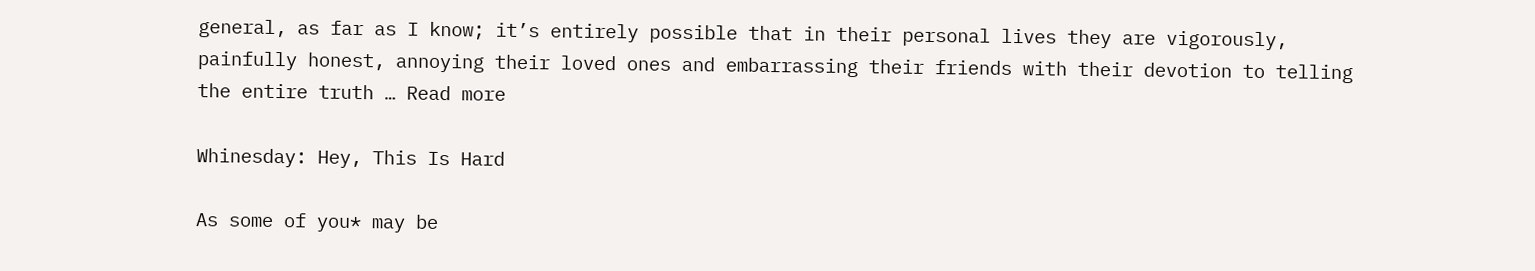general, as far as I know; it’s entirely possible that in their personal lives they are vigorously, painfully honest, annoying their loved ones and embarrassing their friends with their devotion to telling the entire truth … Read more

Whinesday: Hey, This Is Hard

As some of you* may be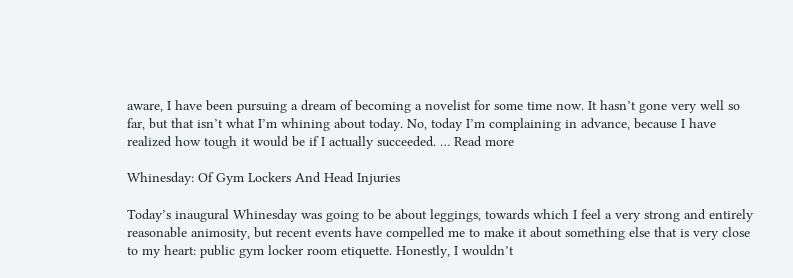aware, I have been pursuing a dream of becoming a novelist for some time now. It hasn’t gone very well so far, but that isn’t what I’m whining about today. No, today I’m complaining in advance, because I have realized how tough it would be if I actually succeeded. … Read more

Whinesday: Of Gym Lockers And Head Injuries

Today’s inaugural Whinesday was going to be about leggings, towards which I feel a very strong and entirely reasonable animosity, but recent events have compelled me to make it about something else that is very close to my heart: public gym locker room etiquette. Honestly, I wouldn’t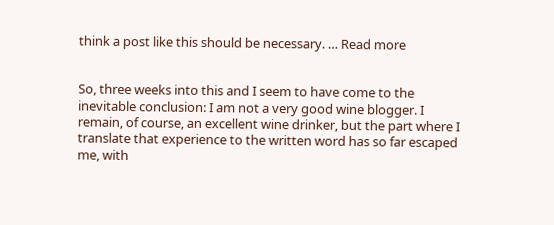think a post like this should be necessary. … Read more


So, three weeks into this and I seem to have come to the inevitable conclusion: I am not a very good wine blogger. I remain, of course, an excellent wine drinker, but the part where I translate that experience to the written word has so far escaped me, with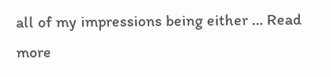all of my impressions being either … Read more